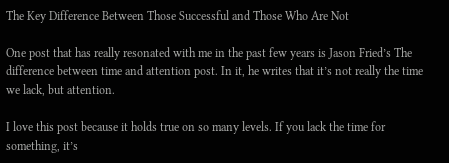The Key Difference Between Those Successful and Those Who Are Not

One post that has really resonated with me in the past few years is Jason Fried’s The difference between time and attention post. In it, he writes that it’s not really the time we lack, but attention.

I love this post because it holds true on so many levels. If you lack the time for something, it’s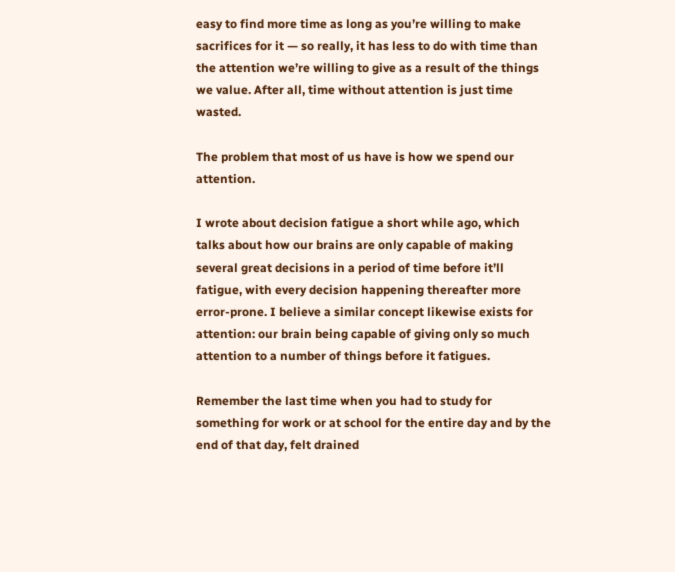easy to find more time as long as you’re willing to make sacrifices for it — so really, it has less to do with time than the attention we’re willing to give as a result of the things we value. After all, time without attention is just time wasted.

The problem that most of us have is how we spend our attention.

I wrote about decision fatigue a short while ago, which talks about how our brains are only capable of making several great decisions in a period of time before it’ll fatigue, with every decision happening thereafter more error-prone. I believe a similar concept likewise exists for attention: our brain being capable of giving only so much attention to a number of things before it fatigues.

Remember the last time when you had to study for something for work or at school for the entire day and by the end of that day, felt drained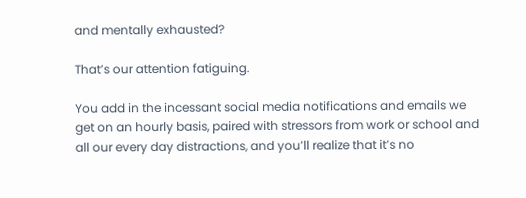and mentally exhausted?

That’s our attention fatiguing.

You add in the incessant social media notifications and emails we get on an hourly basis, paired with stressors from work or school and all our every day distractions, and you’ll realize that it’s no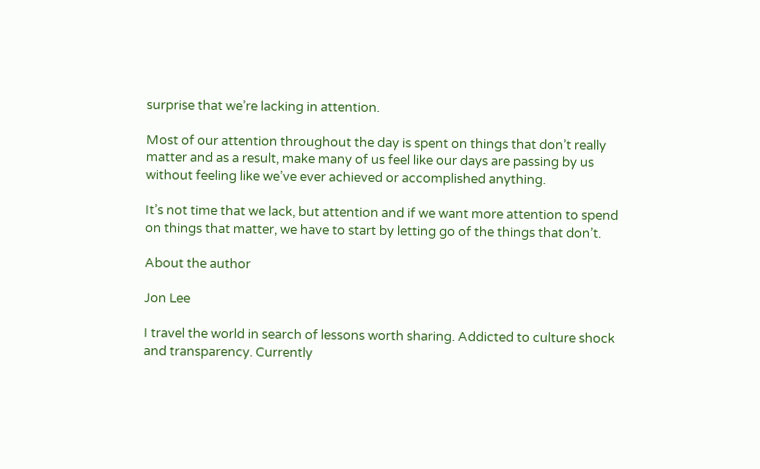surprise that we’re lacking in attention.

Most of our attention throughout the day is spent on things that don’t really matter and as a result, make many of us feel like our days are passing by us without feeling like we’ve ever achieved or accomplished anything.

It’s not time that we lack, but attention and if we want more attention to spend on things that matter, we have to start by letting go of the things that don’t.

About the author

Jon Lee

I travel the world in search of lessons worth sharing. Addicted to culture shock and transparency. Currently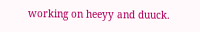working on heeyy and duuck.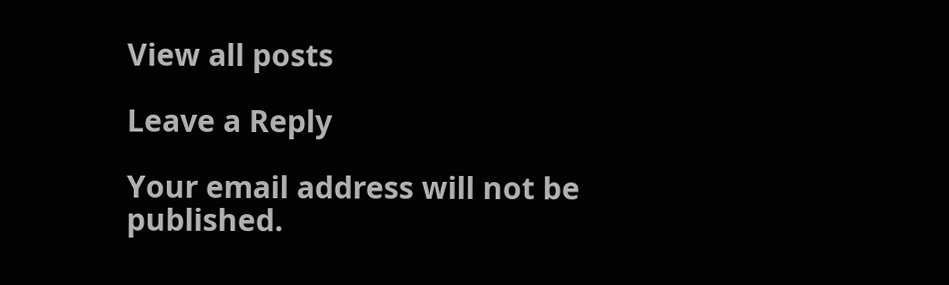View all posts

Leave a Reply

Your email address will not be published.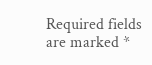Required fields are marked *